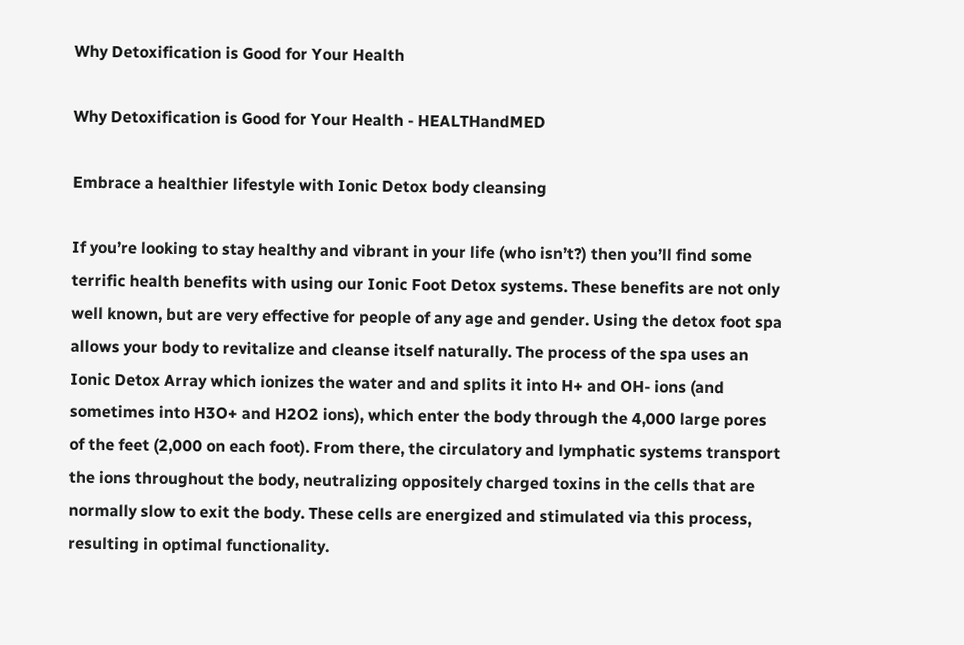Why Detoxification is Good for Your Health

Why Detoxification is Good for Your Health - HEALTHandMED

Embrace a healthier lifestyle with Ionic Detox body cleansing

If you’re looking to stay healthy and vibrant in your life (who isn’t?) then you’ll find some terrific health benefits with using our Ionic Foot Detox systems. These benefits are not only well known, but are very effective for people of any age and gender. Using the detox foot spa allows your body to revitalize and cleanse itself naturally. The process of the spa uses an Ionic Detox Array which ionizes the water and and splits it into H+ and OH- ions (and sometimes into H3O+ and H2O2 ions), which enter the body through the 4,000 large pores of the feet (2,000 on each foot). From there, the circulatory and lymphatic systems transport the ions throughout the body, neutralizing oppositely charged toxins in the cells that are normally slow to exit the body. These cells are energized and stimulated via this process, resulting in optimal functionality.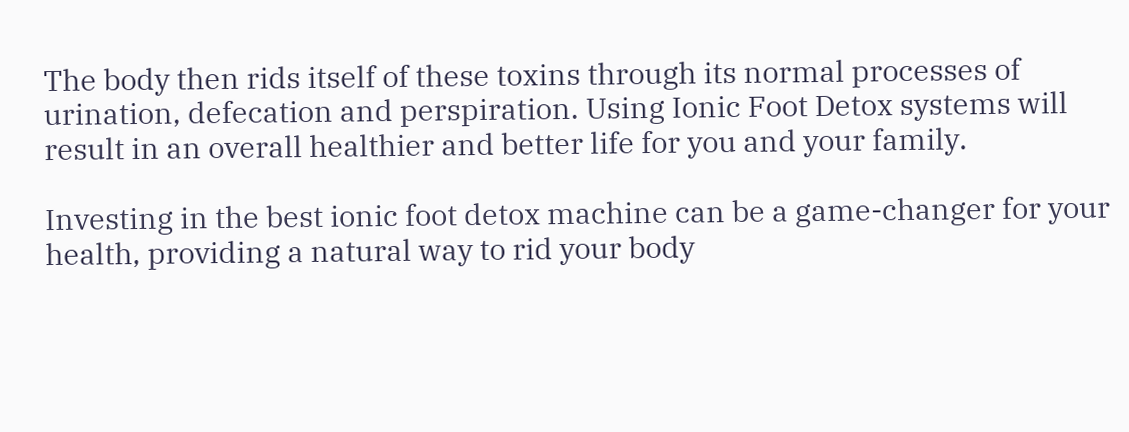The body then rids itself of these toxins through its normal processes of urination, defecation and perspiration. Using Ionic Foot Detox systems will result in an overall healthier and better life for you and your family.

Investing in the best ionic foot detox machine can be a game-changer for your health, providing a natural way to rid your body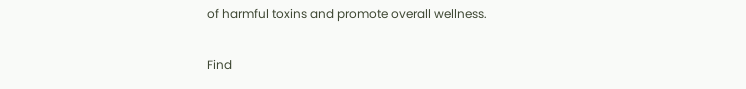of harmful toxins and promote overall wellness.

Find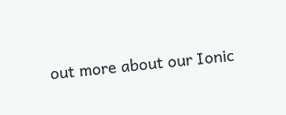out more about our Ionic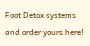Foot Detox systems and order yours here!